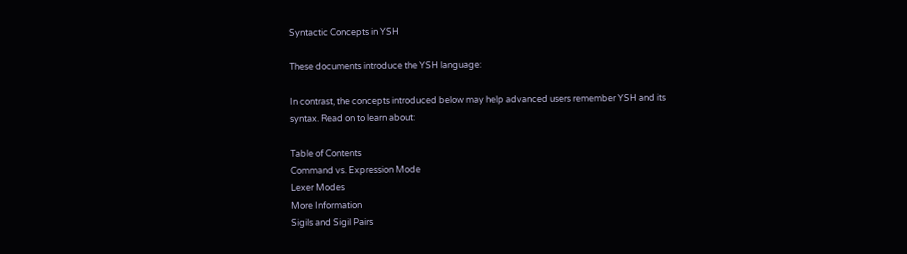Syntactic Concepts in YSH

These documents introduce the YSH language:

In contrast, the concepts introduced below may help advanced users remember YSH and its syntax. Read on to learn about:

Table of Contents
Command vs. Expression Mode
Lexer Modes
More Information
Sigils and Sigil Pairs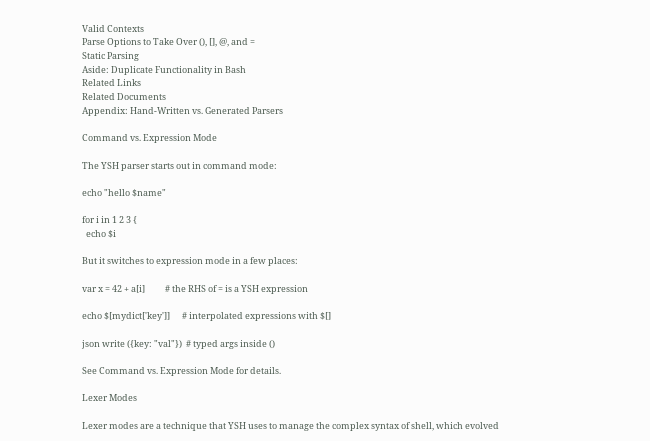Valid Contexts
Parse Options to Take Over (), [], @, and =
Static Parsing
Aside: Duplicate Functionality in Bash
Related Links
Related Documents
Appendix: Hand-Written vs. Generated Parsers

Command vs. Expression Mode

The YSH parser starts out in command mode:

echo "hello $name"

for i in 1 2 3 {
  echo $i

But it switches to expression mode in a few places:

var x = 42 + a[i]          # the RHS of = is a YSH expression

echo $[mydict['key']]      # interpolated expressions with $[]

json write ({key: "val"})  # typed args inside ()

See Command vs. Expression Mode for details.

Lexer Modes

Lexer modes are a technique that YSH uses to manage the complex syntax of shell, which evolved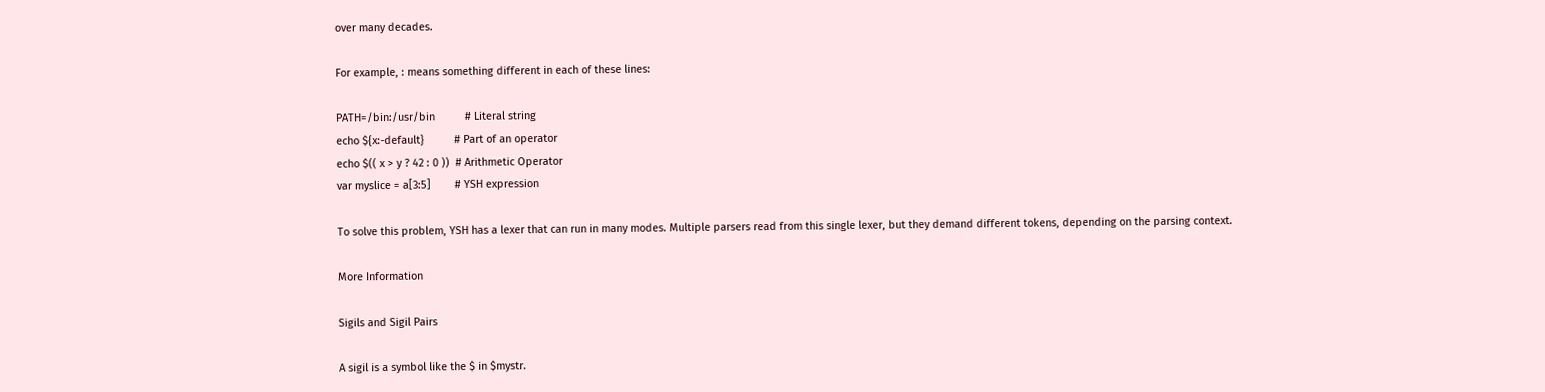over many decades.

For example, : means something different in each of these lines:

PATH=/bin:/usr/bin          # Literal string
echo ${x:-default}          # Part of an operator
echo $(( x > y ? 42 : 0 ))  # Arithmetic Operator
var myslice = a[3:5]        # YSH expression

To solve this problem, YSH has a lexer that can run in many modes. Multiple parsers read from this single lexer, but they demand different tokens, depending on the parsing context.

More Information

Sigils and Sigil Pairs

A sigil is a symbol like the $ in $mystr.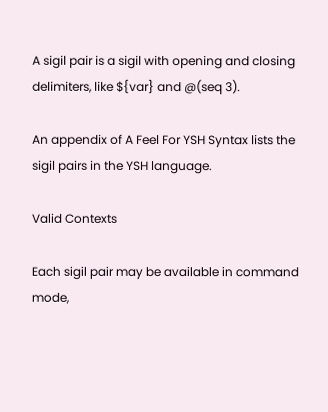A sigil pair is a sigil with opening and closing delimiters, like ${var} and @(seq 3).

An appendix of A Feel For YSH Syntax lists the sigil pairs in the YSH language.

Valid Contexts

Each sigil pair may be available in command mode,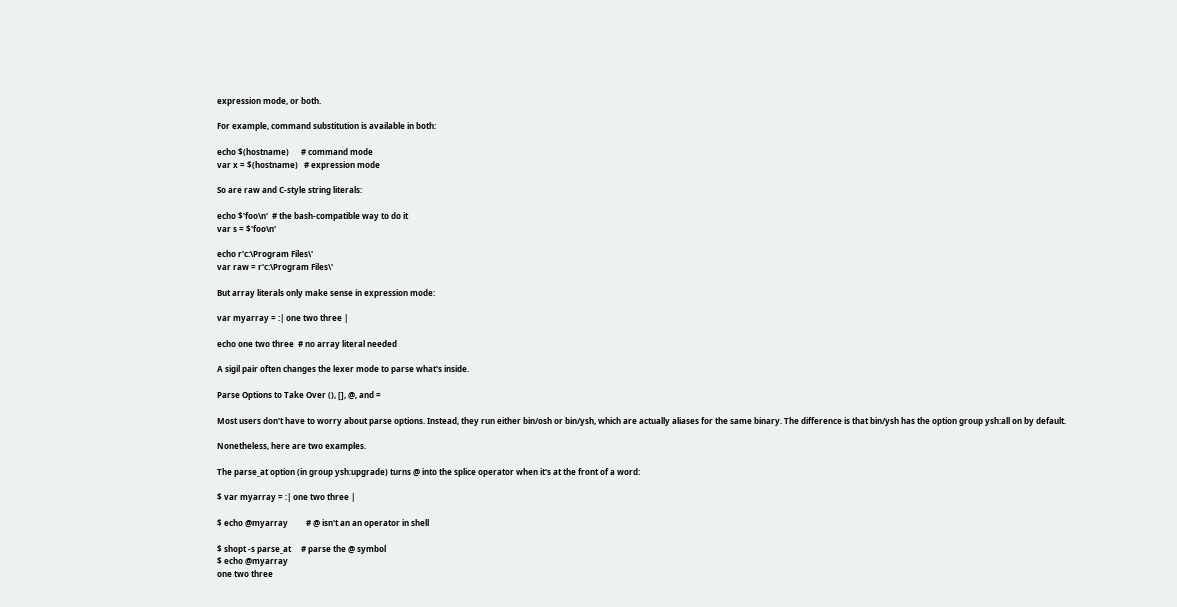expression mode, or both.

For example, command substitution is available in both:

echo $(hostname)      # command mode
var x = $(hostname)   # expression mode

So are raw and C-style string literals:

echo $'foo\n'  # the bash-compatible way to do it
var s = $'foo\n'

echo r'c:\Program Files\'
var raw = r'c:\Program Files\'

But array literals only make sense in expression mode:

var myarray = :| one two three |

echo one two three  # no array literal needed

A sigil pair often changes the lexer mode to parse what's inside.

Parse Options to Take Over (), [], @, and =

Most users don't have to worry about parse options. Instead, they run either bin/osh or bin/ysh, which are actually aliases for the same binary. The difference is that bin/ysh has the option group ysh:all on by default.

Nonetheless, here are two examples.

The parse_at option (in group ysh:upgrade) turns @ into the splice operator when it's at the front of a word:

$ var myarray = :| one two three |

$ echo @myarray         # @ isn't an an operator in shell

$ shopt -s parse_at     # parse the @ symbol
$ echo @myarray
one two three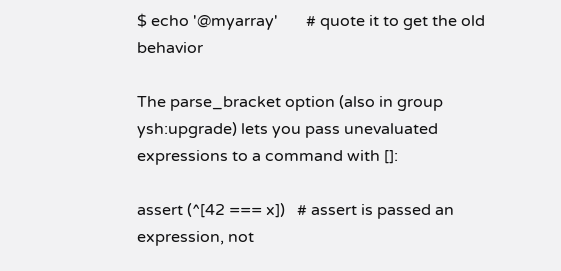$ echo '@myarray'       # quote it to get the old behavior

The parse_bracket option (also in group ysh:upgrade) lets you pass unevaluated expressions to a command with []:

assert (^[42 === x])   # assert is passed an expression, not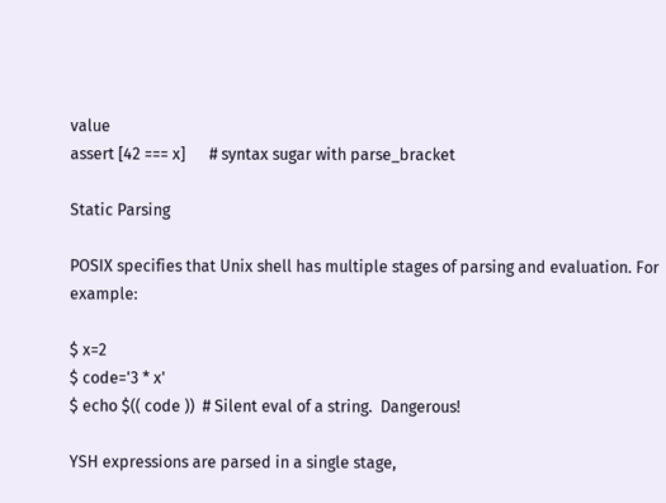value
assert [42 === x]      # syntax sugar with parse_bracket

Static Parsing

POSIX specifies that Unix shell has multiple stages of parsing and evaluation. For example:

$ x=2
$ code='3 * x'
$ echo $(( code ))  # Silent eval of a string.  Dangerous!

YSH expressions are parsed in a single stage,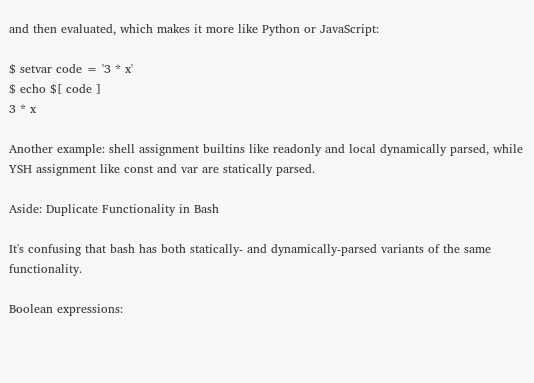and then evaluated, which makes it more like Python or JavaScript:

$ setvar code = '3 * x'
$ echo $[ code ]
3 * x

Another example: shell assignment builtins like readonly and local dynamically parsed, while YSH assignment like const and var are statically parsed.

Aside: Duplicate Functionality in Bash

It's confusing that bash has both statically- and dynamically-parsed variants of the same functionality.

Boolean expressions: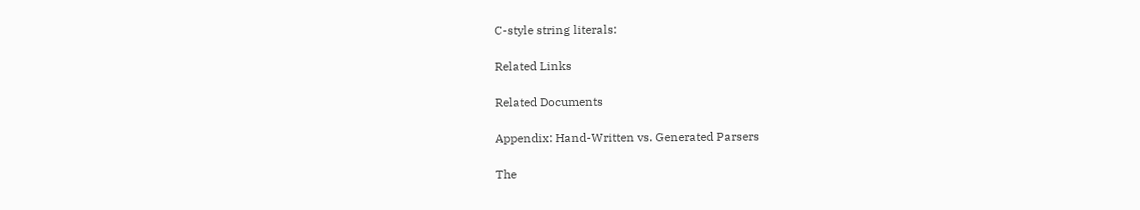C-style string literals:

Related Links

Related Documents

Appendix: Hand-Written vs. Generated Parsers

The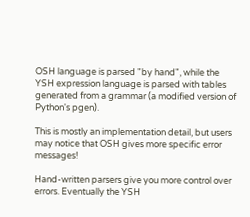OSH language is parsed "by hand", while the YSH expression language is parsed with tables generated from a grammar (a modified version of Python's pgen).

This is mostly an implementation detail, but users may notice that OSH gives more specific error messages!

Hand-written parsers give you more control over errors. Eventually the YSH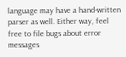language may have a hand-written parser as well. Either way, feel free to file bugs about error messages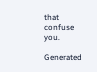that confuse you.

Generated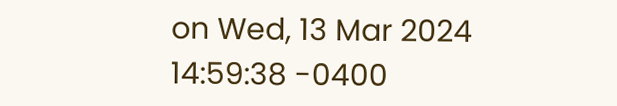on Wed, 13 Mar 2024 14:59:38 -0400